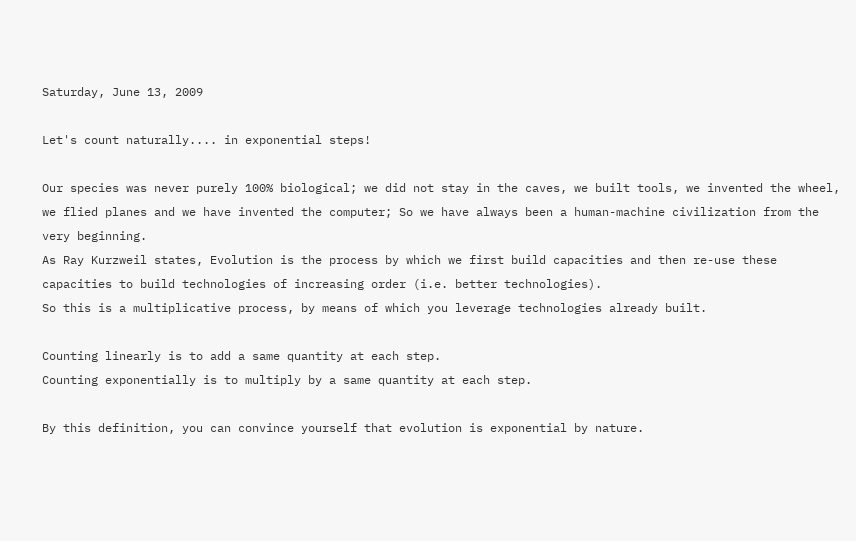Saturday, June 13, 2009

Let's count naturally.... in exponential steps!

Our species was never purely 100% biological; we did not stay in the caves, we built tools, we invented the wheel, we flied planes and we have invented the computer; So we have always been a human-machine civilization from the very beginning.
As Ray Kurzweil states, Evolution is the process by which we first build capacities and then re-use these capacities to build technologies of increasing order (i.e. better technologies).
So this is a multiplicative process, by means of which you leverage technologies already built.

Counting linearly is to add a same quantity at each step.
Counting exponentially is to multiply by a same quantity at each step.

By this definition, you can convince yourself that evolution is exponential by nature.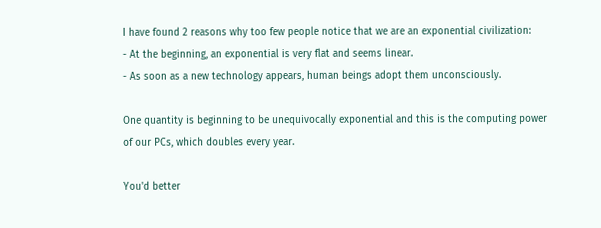I have found 2 reasons why too few people notice that we are an exponential civilization:
- At the beginning, an exponential is very flat and seems linear.
- As soon as a new technology appears, human beings adopt them unconsciously.

One quantity is beginning to be unequivocally exponential and this is the computing power of our PCs, which doubles every year.

You'd better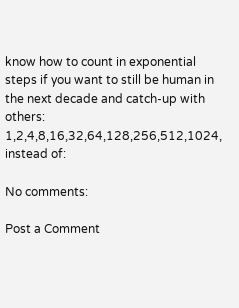know how to count in exponential steps if you want to still be human in the next decade and catch-up with others:
1,2,4,8,16,32,64,128,256,512,1024, instead of:

No comments:

Post a Comment